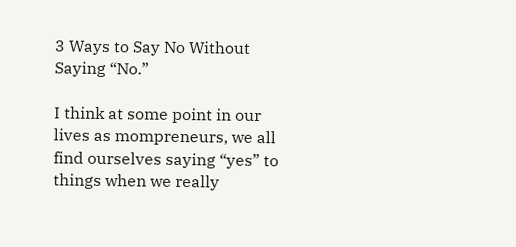3 Ways to Say No Without Saying “No.”

I think at some point in our lives as mompreneurs, we all find ourselves saying “yes” to things when we really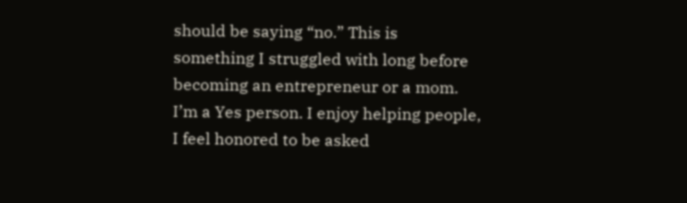should be saying “no.” This is something I struggled with long before becoming an entrepreneur or a mom. I’m a Yes person. I enjoy helping people, I feel honored to be asked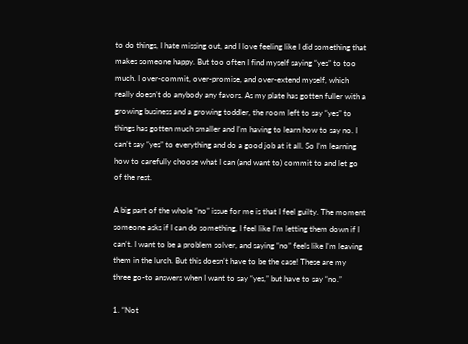to do things, I hate missing out, and I love feeling like I did something that makes someone happy. But too often I find myself saying “yes” to too much. I over-commit, over-promise, and over-extend myself, which really doesn’t do anybody any favors. As my plate has gotten fuller with a growing business and a growing toddler, the room left to say “yes” to things has gotten much smaller and I’m having to learn how to say no. I can’t say “yes” to everything and do a good job at it all. So I’m learning how to carefully choose what I can (and want to) commit to and let go of the rest.

A big part of the whole “no” issue for me is that I feel guilty. The moment someone asks if I can do something, I feel like I’m letting them down if I can’t. I want to be a problem solver, and saying “no” feels like I’m leaving them in the lurch. But this doesn’t have to be the case! These are my three go-to answers when I want to say “yes,” but have to say “no.”

1. “Not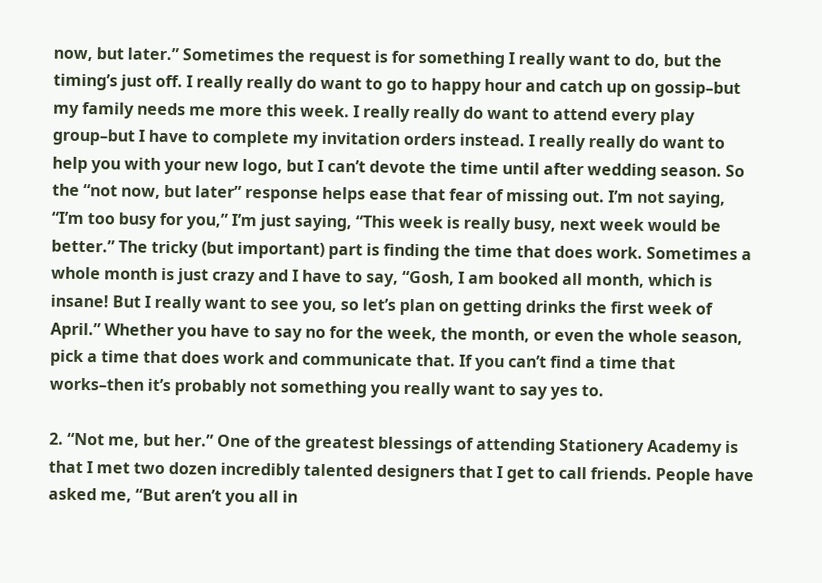now, but later.” Sometimes the request is for something I really want to do, but the timing’s just off. I really really do want to go to happy hour and catch up on gossip–but my family needs me more this week. I really really do want to attend every play group–but I have to complete my invitation orders instead. I really really do want to help you with your new logo, but I can’t devote the time until after wedding season. So the “not now, but later” response helps ease that fear of missing out. I’m not saying, “I’m too busy for you,” I’m just saying, “This week is really busy, next week would be better.” The tricky (but important) part is finding the time that does work. Sometimes a whole month is just crazy and I have to say, “Gosh, I am booked all month, which is insane! But I really want to see you, so let’s plan on getting drinks the first week of April.” Whether you have to say no for the week, the month, or even the whole season, pick a time that does work and communicate that. If you can’t find a time that works–then it’s probably not something you really want to say yes to.

2. “Not me, but her.” One of the greatest blessings of attending Stationery Academy is that I met two dozen incredibly talented designers that I get to call friends. People have asked me, “But aren’t you all in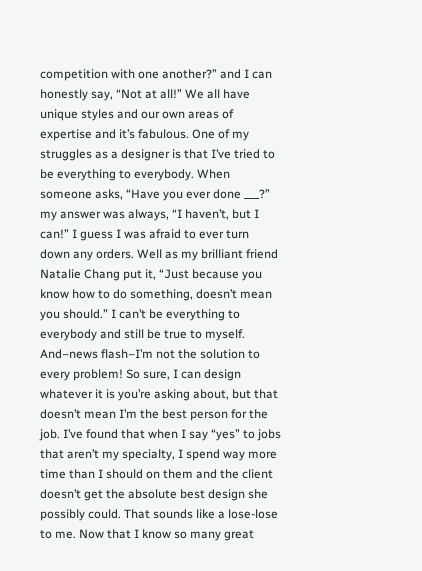competition with one another?” and I can honestly say, “Not at all!” We all have unique styles and our own areas of expertise and it’s fabulous. One of my struggles as a designer is that I’ve tried to be everything to everybody. When someone asks, “Have you ever done ___?” my answer was always, “I haven’t, but I can!” I guess I was afraid to ever turn down any orders. Well as my brilliant friend Natalie Chang put it, “Just because you know how to do something, doesn’t mean you should.” I can’t be everything to everybody and still be true to myself. And–news flash–I’m not the solution to every problem! So sure, I can design whatever it is you’re asking about, but that doesn’t mean I’m the best person for the job. I’ve found that when I say “yes” to jobs that aren’t my specialty, I spend way more time than I should on them and the client doesn’t get the absolute best design she possibly could. That sounds like a lose-lose to me. Now that I know so many great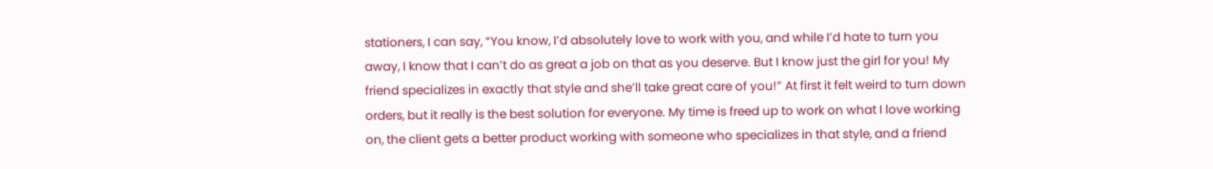stationers, I can say, “You know, I’d absolutely love to work with you, and while I’d hate to turn you away, I know that I can’t do as great a job on that as you deserve. But I know just the girl for you! My friend specializes in exactly that style and she’ll take great care of you!” At first it felt weird to turn down orders, but it really is the best solution for everyone. My time is freed up to work on what I love working on, the client gets a better product working with someone who specializes in that style, and a friend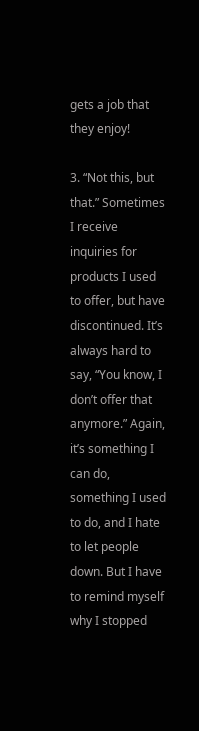gets a job that they enjoy!

3. “Not this, but that.” Sometimes I receive inquiries for products I used to offer, but have discontinued. It’s always hard to say, “You know, I don’t offer that anymore.” Again, it’s something I can do, something I used to do, and I hate to let people down. But I have to remind myself why I stopped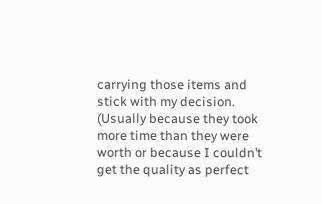carrying those items and stick with my decision. (Usually because they took more time than they were worth or because I couldn’t get the quality as perfect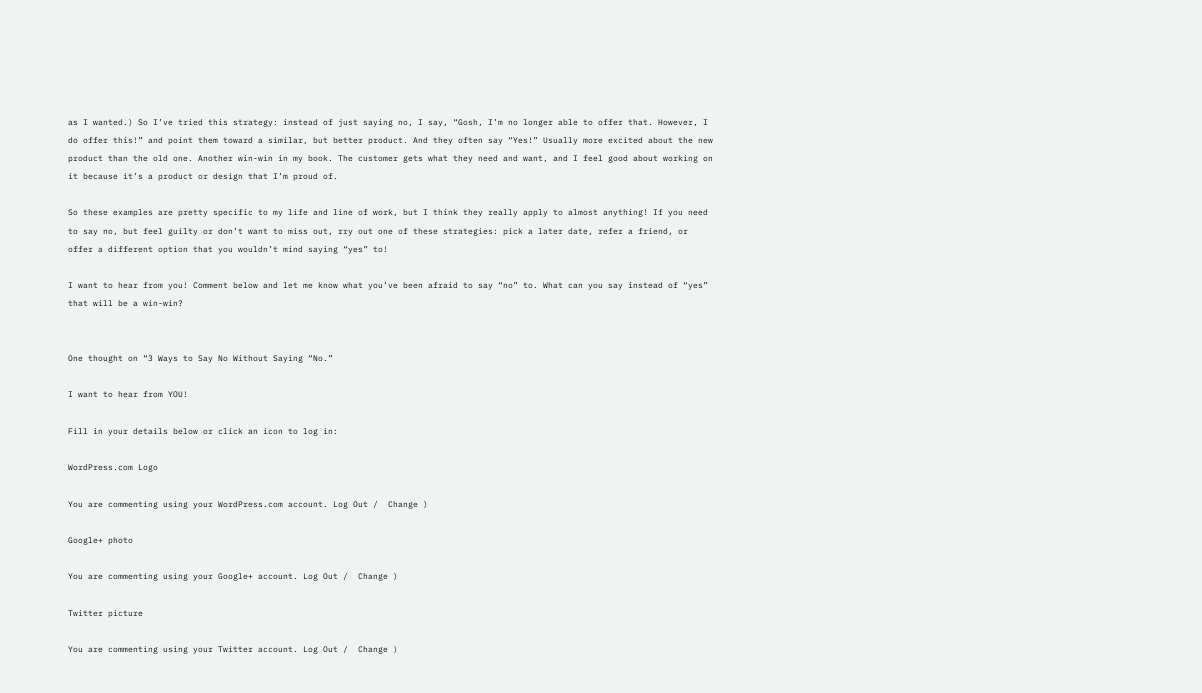as I wanted.) So I’ve tried this strategy: instead of just saying no, I say, “Gosh, I’m no longer able to offer that. However, I do offer this!” and point them toward a similar, but better product. And they often say “Yes!” Usually more excited about the new product than the old one. Another win-win in my book. The customer gets what they need and want, and I feel good about working on it because it’s a product or design that I’m proud of.

So these examples are pretty specific to my life and line of work, but I think they really apply to almost anything! If you need to say no, but feel guilty or don’t want to miss out, rry out one of these strategies: pick a later date, refer a friend, or offer a different option that you wouldn’t mind saying “yes” to!

I want to hear from you! Comment below and let me know what you’ve been afraid to say “no” to. What can you say instead of “yes” that will be a win-win?


One thought on “3 Ways to Say No Without Saying “No.”

I want to hear from YOU!

Fill in your details below or click an icon to log in:

WordPress.com Logo

You are commenting using your WordPress.com account. Log Out /  Change )

Google+ photo

You are commenting using your Google+ account. Log Out /  Change )

Twitter picture

You are commenting using your Twitter account. Log Out /  Change )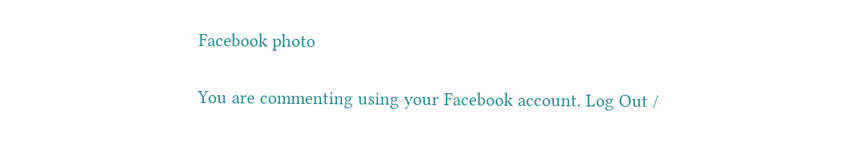Facebook photo

You are commenting using your Facebook account. Log Out /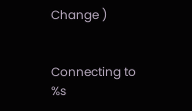Change )


Connecting to %s